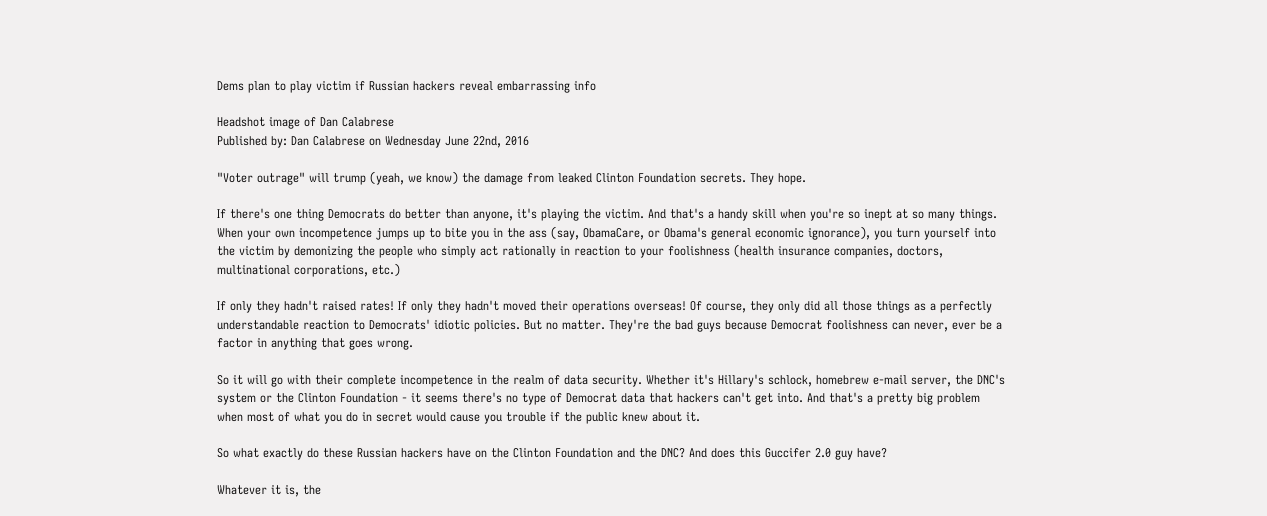Dems plan to play victim if Russian hackers reveal embarrassing info

Headshot image of Dan Calabrese
Published by: Dan Calabrese on Wednesday June 22nd, 2016

"Voter outrage" will trump (yeah, we know) the damage from leaked Clinton Foundation secrets. They hope.

If there's one thing Democrats do better than anyone, it's playing the victim. And that's a handy skill when you're so inept at so many things. When your own incompetence jumps up to bite you in the ass (say, ObamaCare, or Obama's general economic ignorance), you turn yourself into the victim by demonizing the people who simply act rationally in reaction to your foolishness (health insurance companies, doctors, multinational corporations, etc.)

If only they hadn't raised rates! If only they hadn't moved their operations overseas! Of course, they only did all those things as a perfectly understandable reaction to Democrats' idiotic policies. But no matter. They're the bad guys because Democrat foolishness can never, ever be a factor in anything that goes wrong.

So it will go with their complete incompetence in the realm of data security. Whether it's Hillary's schlock, homebrew e-mail server, the DNC's system or the Clinton Foundation - it seems there's no type of Democrat data that hackers can't get into. And that's a pretty big problem when most of what you do in secret would cause you trouble if the public knew about it.

So what exactly do these Russian hackers have on the Clinton Foundation and the DNC? And does this Guccifer 2.0 guy have?

Whatever it is, the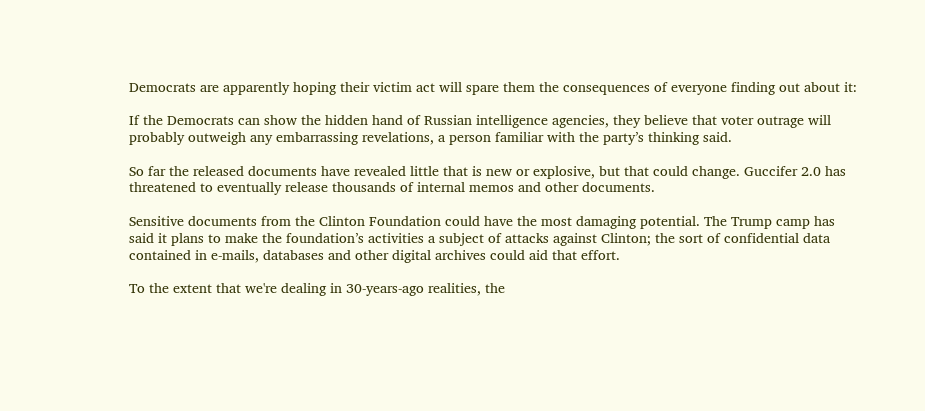Democrats are apparently hoping their victim act will spare them the consequences of everyone finding out about it:

If the Democrats can show the hidden hand of Russian intelligence agencies, they believe that voter outrage will probably outweigh any embarrassing revelations, a person familiar with the party’s thinking said.

So far the released documents have revealed little that is new or explosive, but that could change. Guccifer 2.0 has threatened to eventually release thousands of internal memos and other documents.

Sensitive documents from the Clinton Foundation could have the most damaging potential. The Trump camp has said it plans to make the foundation’s activities a subject of attacks against Clinton; the sort of confidential data contained in e-mails, databases and other digital archives could aid that effort.

To the extent that we're dealing in 30-years-ago realities, the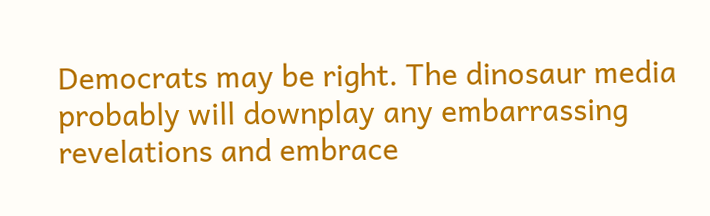Democrats may be right. The dinosaur media probably will downplay any embarrassing revelations and embrace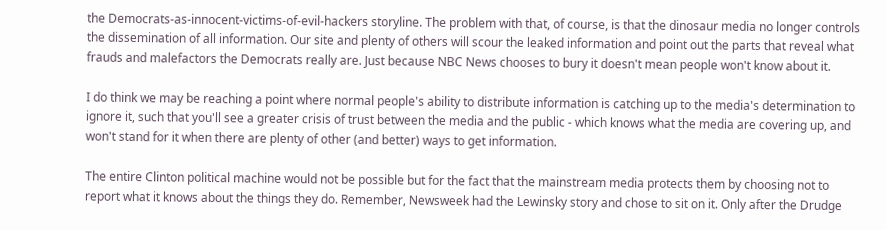the Democrats-as-innocent-victims-of-evil-hackers storyline. The problem with that, of course, is that the dinosaur media no longer controls the dissemination of all information. Our site and plenty of others will scour the leaked information and point out the parts that reveal what frauds and malefactors the Democrats really are. Just because NBC News chooses to bury it doesn't mean people won't know about it.

I do think we may be reaching a point where normal people's ability to distribute information is catching up to the media's determination to ignore it, such that you'll see a greater crisis of trust between the media and the public - which knows what the media are covering up, and won't stand for it when there are plenty of other (and better) ways to get information.

The entire Clinton political machine would not be possible but for the fact that the mainstream media protects them by choosing not to report what it knows about the things they do. Remember, Newsweek had the Lewinsky story and chose to sit on it. Only after the Drudge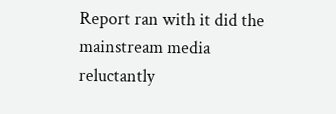Report ran with it did the mainstream media reluctantly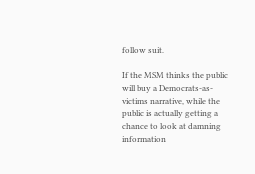follow suit.

If the MSM thinks the public will buy a Democrats-as-victims narrative, while the public is actually getting a chance to look at damning information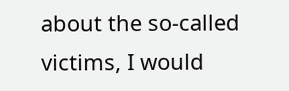about the so-called victims, I would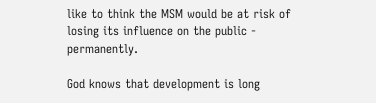like to think the MSM would be at risk of losing its influence on the public - permanently.

God knows that development is long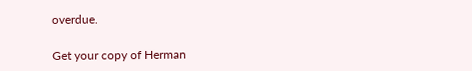overdue.

Get your copy of Herman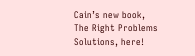Cain’s new book, The Right Problems Solutions, here!